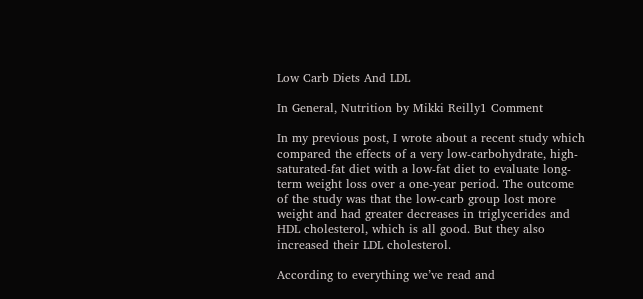Low Carb Diets And LDL

In General, Nutrition by Mikki Reilly1 Comment

In my previous post, I wrote about a recent study which compared the effects of a very low-carbohydrate, high-saturated-fat diet with a low-fat diet to evaluate long-term weight loss over a one-year period. The outcome of the study was that the low-carb group lost more weight and had greater decreases in triglycerides and HDL cholesterol, which is all good. But they also increased their LDL cholesterol.

According to everything we’ve read and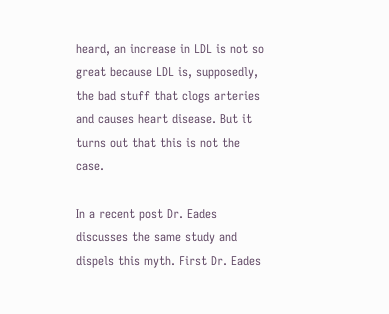heard, an increase in LDL is not so great because LDL is, supposedly, the bad stuff that clogs arteries and causes heart disease. But it turns out that this is not the case.

In a recent post Dr. Eades discusses the same study and dispels this myth. First Dr. Eades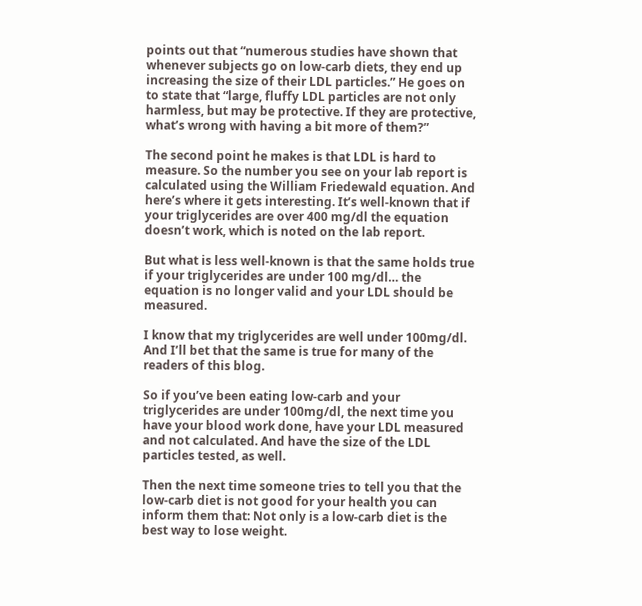points out that “numerous studies have shown that whenever subjects go on low-carb diets, they end up increasing the size of their LDL particles.” He goes on to state that “large, fluffy LDL particles are not only harmless, but may be protective. If they are protective, what’s wrong with having a bit more of them?”

The second point he makes is that LDL is hard to measure. So the number you see on your lab report is calculated using the William Friedewald equation. And here’s where it gets interesting. It’s well-known that if your triglycerides are over 400 mg/dl the equation doesn’t work, which is noted on the lab report.

But what is less well-known is that the same holds true if your triglycerides are under 100 mg/dl… the equation is no longer valid and your LDL should be measured.

I know that my triglycerides are well under 100mg/dl. And I’ll bet that the same is true for many of the readers of this blog.

So if you’ve been eating low-carb and your triglycerides are under 100mg/dl, the next time you have your blood work done, have your LDL measured and not calculated. And have the size of the LDL particles tested, as well.

Then the next time someone tries to tell you that the low-carb diet is not good for your health you can inform them that: Not only is a low-carb diet is the best way to lose weight.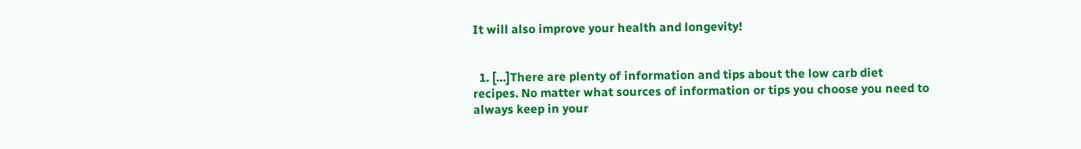It will also improve your health and longevity!


  1. […]There are plenty of information and tips about the low carb diet recipes. No matter what sources of information or tips you choose you need to always keep in your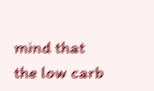mind that the low carb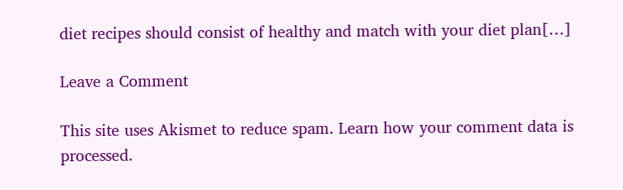diet recipes should consist of healthy and match with your diet plan[…]

Leave a Comment

This site uses Akismet to reduce spam. Learn how your comment data is processed.